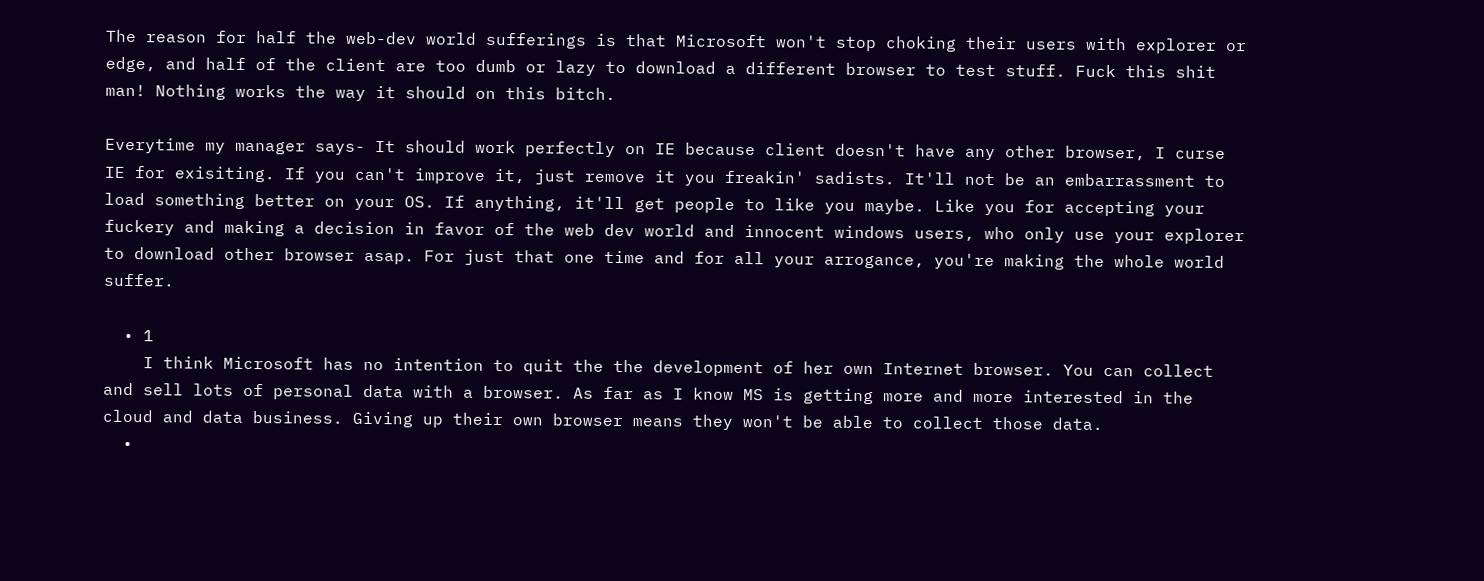The reason for half the web-dev world sufferings is that Microsoft won't stop choking their users with explorer or edge, and half of the client are too dumb or lazy to download a different browser to test stuff. Fuck this shit man! Nothing works the way it should on this bitch.

Everytime my manager says- It should work perfectly on IE because client doesn't have any other browser, I curse IE for exisiting. If you can't improve it, just remove it you freakin' sadists. It'll not be an embarrassment to load something better on your OS. If anything, it'll get people to like you maybe. Like you for accepting your fuckery and making a decision in favor of the web dev world and innocent windows users, who only use your explorer to download other browser asap. For just that one time and for all your arrogance, you're making the whole world suffer.

  • 1
    I think Microsoft has no intention to quit the the development of her own Internet browser. You can collect and sell lots of personal data with a browser. As far as I know MS is getting more and more interested in the cloud and data business. Giving up their own browser means they won't be able to collect those data.
  •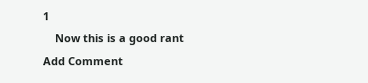1
    Now this is a good rant
Add Comment